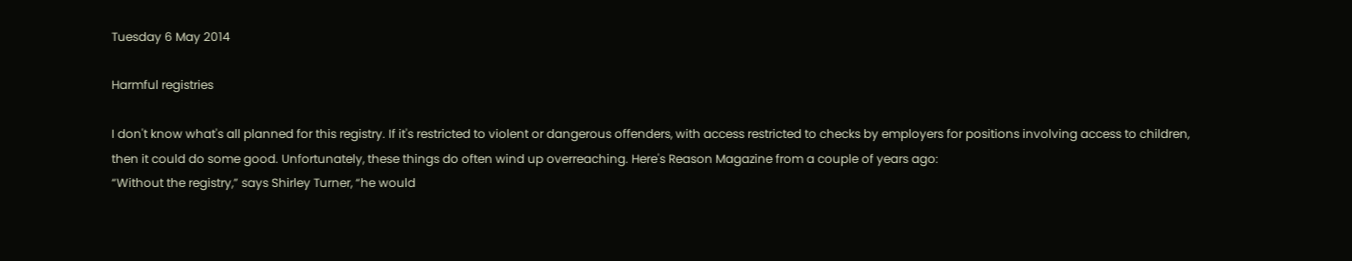Tuesday 6 May 2014

Harmful registries

I don't know what's all planned for this registry. If it's restricted to violent or dangerous offenders, with access restricted to checks by employers for positions involving access to children, then it could do some good. Unfortunately, these things do often wind up overreaching. Here's Reason Magazine from a couple of years ago:
“Without the registry,” says Shirley Turner, “he would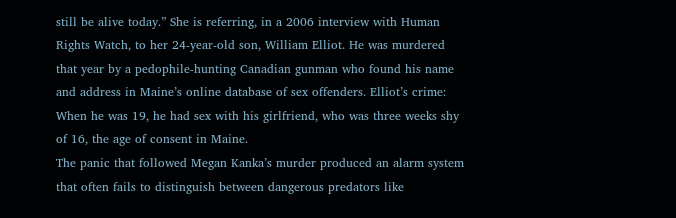still be alive today.” She is referring, in a 2006 interview with Human Rights Watch, to her 24-year-old son, William Elliot. He was murdered that year by a pedophile-hunting Canadian gunman who found his name and address in Maine’s online database of sex offenders. Elliot’s crime: When he was 19, he had sex with his girlfriend, who was three weeks shy of 16, the age of consent in Maine.
The panic that followed Megan Kanka’s murder produced an alarm system that often fails to distinguish between dangerous predators like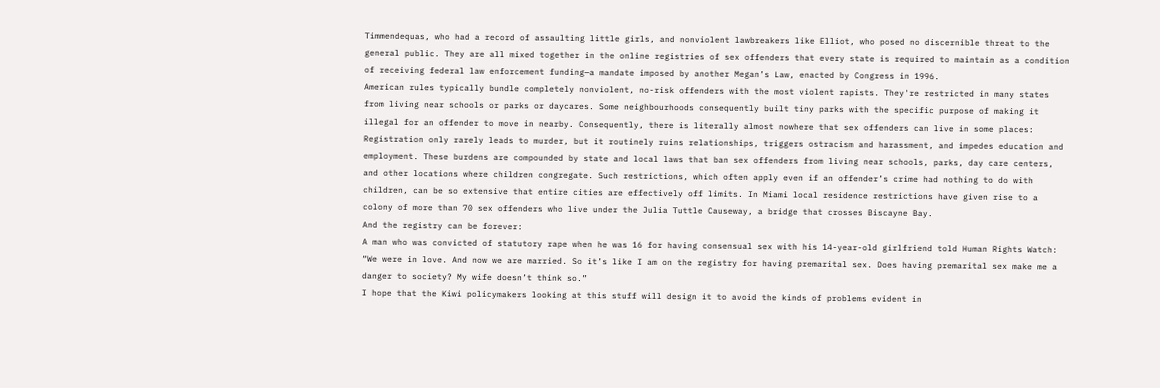Timmendequas, who had a record of assaulting little girls, and nonviolent lawbreakers like Elliot, who posed no discernible threat to the general public. They are all mixed together in the online registries of sex offenders that every state is required to maintain as a condition of receiving federal law enforcement funding—a mandate imposed by another Megan’s Law, enacted by Congress in 1996.
American rules typically bundle completely nonviolent, no-risk offenders with the most violent rapists. They're restricted in many states from living near schools or parks or daycares. Some neighbourhoods consequently built tiny parks with the specific purpose of making it illegal for an offender to move in nearby. Consequently, there is literally almost nowhere that sex offenders can live in some places:
Registration only rarely leads to murder, but it routinely ruins relationships, triggers ostracism and harassment, and impedes education and employment. These burdens are compounded by state and local laws that ban sex offenders from living near schools, parks, day care centers, and other locations where children congregate. Such restrictions, which often apply even if an offender’s crime had nothing to do with children, can be so extensive that entire cities are effectively off limits. In Miami local residence restrictions have given rise to a colony of more than 70 sex offenders who live under the Julia Tuttle Causeway, a bridge that crosses Biscayne Bay.
And the registry can be forever:
A man who was convicted of statutory rape when he was 16 for having consensual sex with his 14-year-old girlfriend told Human Rights Watch: “We were in love. And now we are married. So it’s like I am on the registry for having premarital sex. Does having premarital sex make me a danger to society? My wife doesn’t think so.”
I hope that the Kiwi policymakers looking at this stuff will design it to avoid the kinds of problems evident in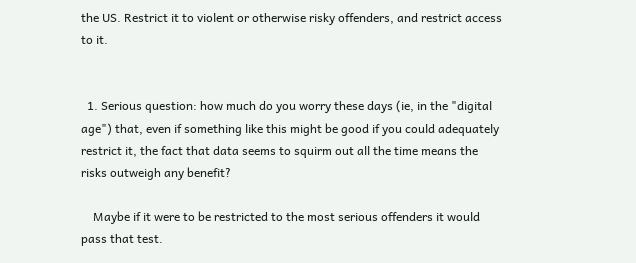the US. Restrict it to violent or otherwise risky offenders, and restrict access to it.


  1. Serious question: how much do you worry these days (ie, in the "digital age") that, even if something like this might be good if you could adequately restrict it, the fact that data seems to squirm out all the time means the risks outweigh any benefit?

    Maybe if it were to be restricted to the most serious offenders it would pass that test.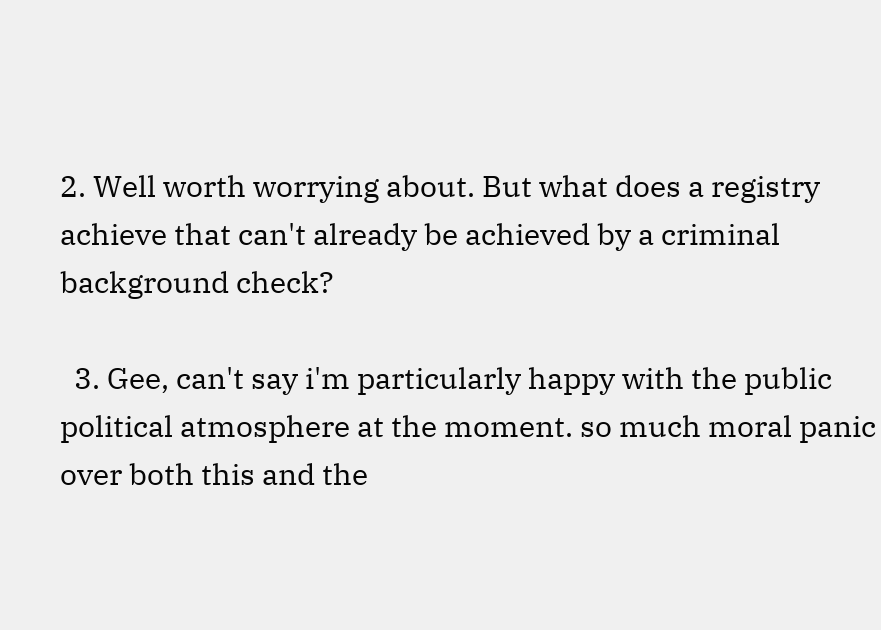2. Well worth worrying about. But what does a registry achieve that can't already be achieved by a criminal background check?

  3. Gee, can't say i'm particularly happy with the public political atmosphere at the moment. so much moral panic over both this and the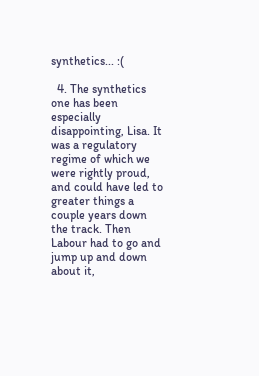synthetics... :(

  4. The synthetics one has been especially disappointing, Lisa. It was a regulatory regime of which we were rightly proud, and could have led to greater things a couple years down the track. Then Labour had to go and jump up and down about it,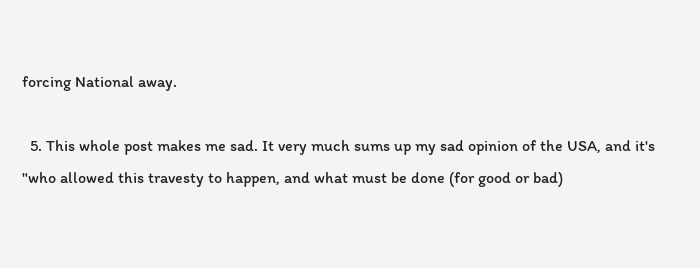forcing National away.

  5. This whole post makes me sad. It very much sums up my sad opinion of the USA, and it's "who allowed this travesty to happen, and what must be done (for good or bad)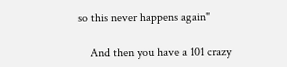so this never happens again"

    And then you have a 101 crazy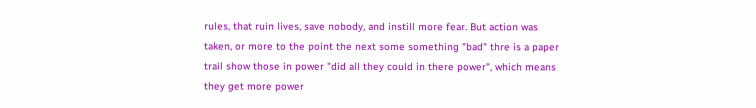rules, that ruin lives, save nobody, and instill more fear. But action was taken, or more to the point the next some something "bad" thre is a paper trail show those in power "did all they could in there power", which means they get more power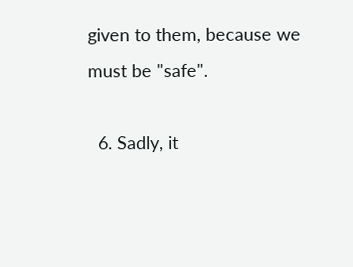given to them, because we must be "safe".

  6. Sadly, it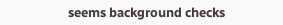seems background checks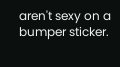aren't sexy on a bumper sticker.